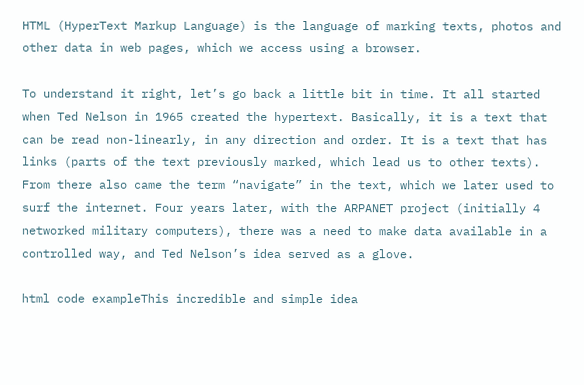HTML (HyperText Markup Language) is the language of marking texts, photos and other data in web pages, which we access using a browser.

To understand it right, let’s go back a little bit in time. It all started when Ted Nelson in 1965 created the hypertext. Basically, it is a text that can be read non-linearly, in any direction and order. It is a text that has links (parts of the text previously marked, which lead us to other texts). From there also came the term “navigate” in the text, which we later used to surf the internet. Four years later, with the ARPANET project (initially 4 networked military computers), there was a need to make data available in a controlled way, and Ted Nelson’s idea served as a glove.

html code exampleThis incredible and simple idea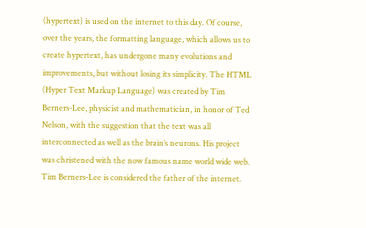(hypertext) is used on the internet to this day. Of course, over the years, the formatting language, which allows us to create hypertext, has undergone many evolutions and improvements, but without losing its simplicity. The HTML (Hyper Text Markup Language) was created by Tim Berners-Lee, physicist and mathematician, in honor of Ted Nelson, with the suggestion that the text was all interconnected as well as the brain’s neurons. His project was christened with the now famous name world wide web. Tim Berners-Lee is considered the father of the internet.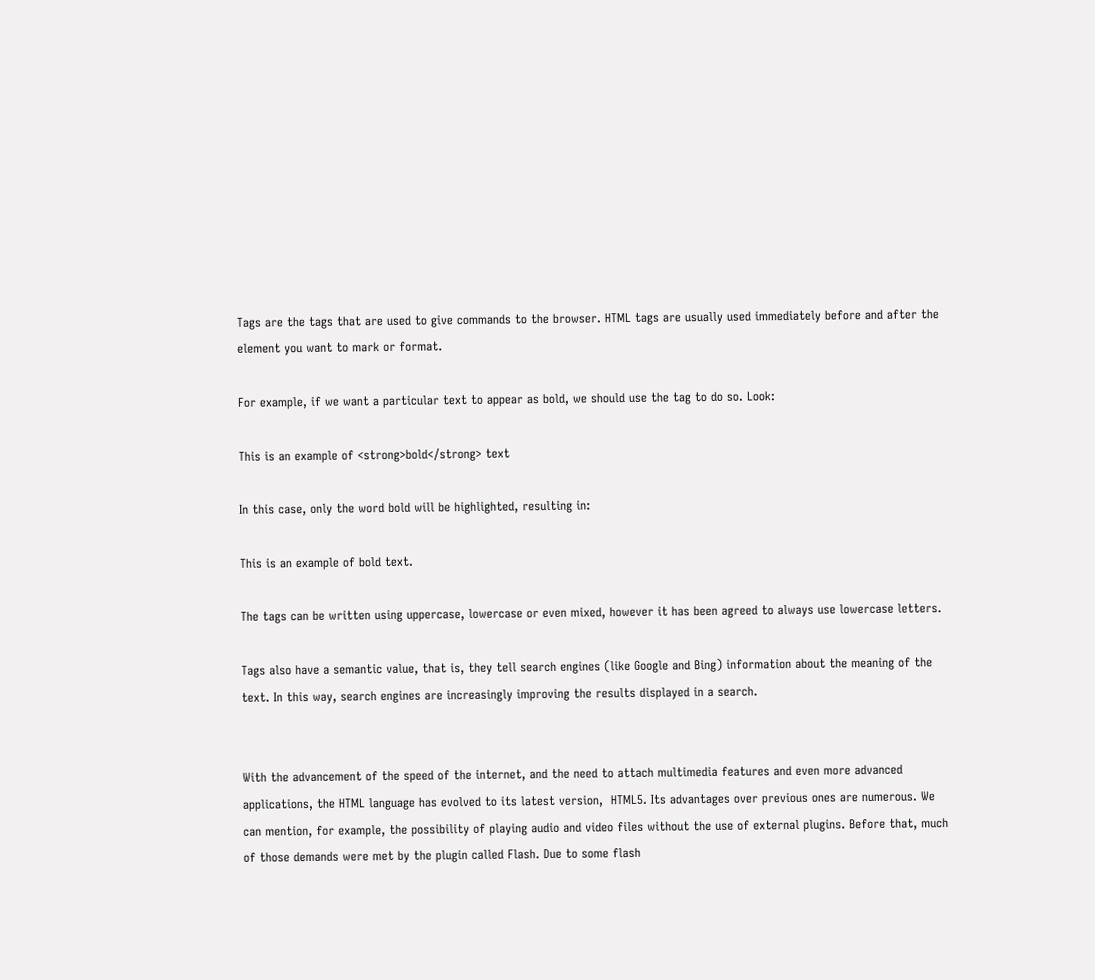Tags are the tags that are used to give commands to the browser. HTML tags are usually used immediately before and after the element you want to mark or format.

For example, if we want a particular text to appear as bold, we should use the tag to do so. Look:

This is an example of <strong>bold</strong> text

In this case, only the word bold will be highlighted, resulting in:

This is an example of bold text.

The tags can be written using uppercase, lowercase or even mixed, however it has been agreed to always use lowercase letters.

Tags also have a semantic value, that is, they tell search engines (like Google and Bing) information about the meaning of the text. In this way, search engines are increasingly improving the results displayed in a search.


With the advancement of the speed of the internet, and the need to attach multimedia features and even more advanced applications, the HTML language has evolved to its latest version,  HTML5. Its advantages over previous ones are numerous. We can mention, for example, the possibility of playing audio and video files without the use of external plugins. Before that, much of those demands were met by the plugin called Flash. Due to some flash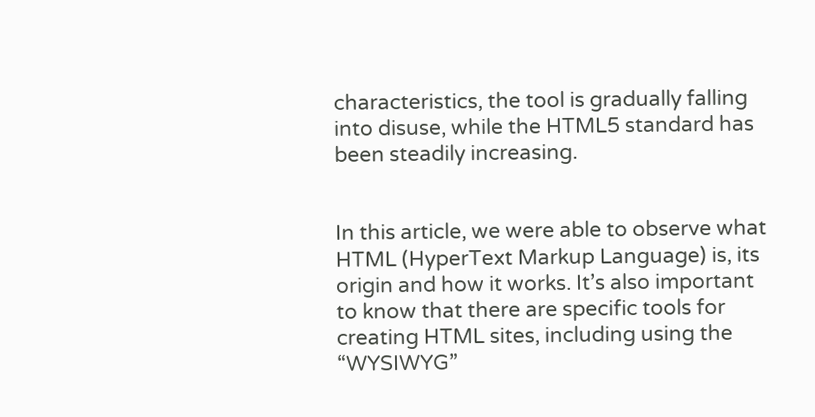characteristics, the tool is gradually falling into disuse, while the HTML5 standard has been steadily increasing.


In this article, we were able to observe what HTML (HyperText Markup Language) is, its origin and how it works. It’s also important to know that there are specific tools for creating HTML sites, including using the “WYSIWYG”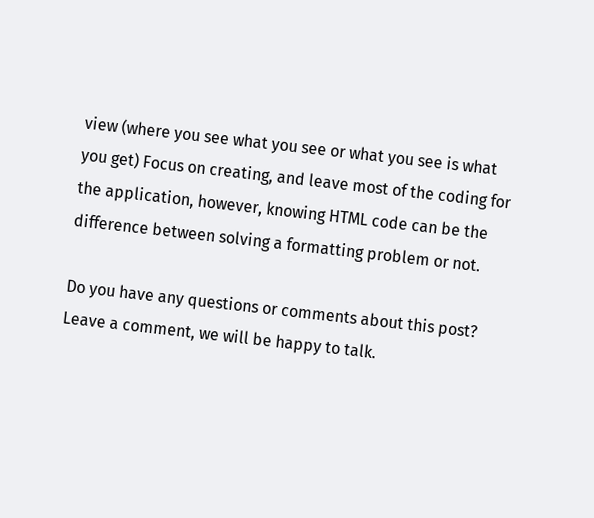view (where you see what you see or what you see is what you get) Focus on creating, and leave most of the coding for the application, however, knowing HTML code can be the difference between solving a formatting problem or not.

Do you have any questions or comments about this post? Leave a comment, we will be happy to talk.